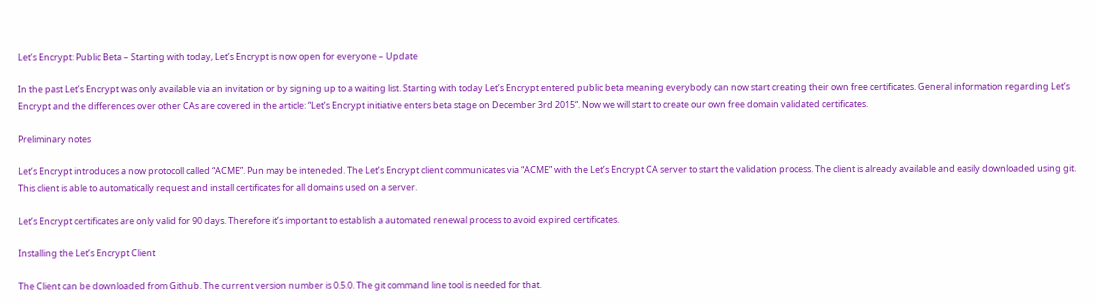Let’s Encrypt: Public Beta – Starting with today, Let’s Encrypt is now open for everyone – Update

In the past Let’s Encrypt was only available via an invitation or by signing up to a waiting list. Starting with today Let’s Encrypt entered public beta meaning everybody can now start creating their own free certificates. General information regarding Let’s Encrypt and the differences over other CAs are covered in the article: “Let’s Encrypt initiative enters beta stage on December 3rd 2015“. Now we will start to create our own free domain validated certificates.

Preliminary notes

Let’s Encrypt introduces a now protocoll called “ACME”. Pun may be inteneded. The Let’s Encrypt client communicates via “ACME” with the Let’s Encrypt CA server to start the validation process. The client is already available and easily downloaded using git. This client is able to automatically request and install certificates for all domains used on a server.

Let’s Encrypt certificates are only valid for 90 days. Therefore it’s important to establish a automated renewal process to avoid expired certificates.

Installing the Let’s Encrypt Client

The Client can be downloaded from Github. The current version number is 0.5.0. The git command line tool is needed for that.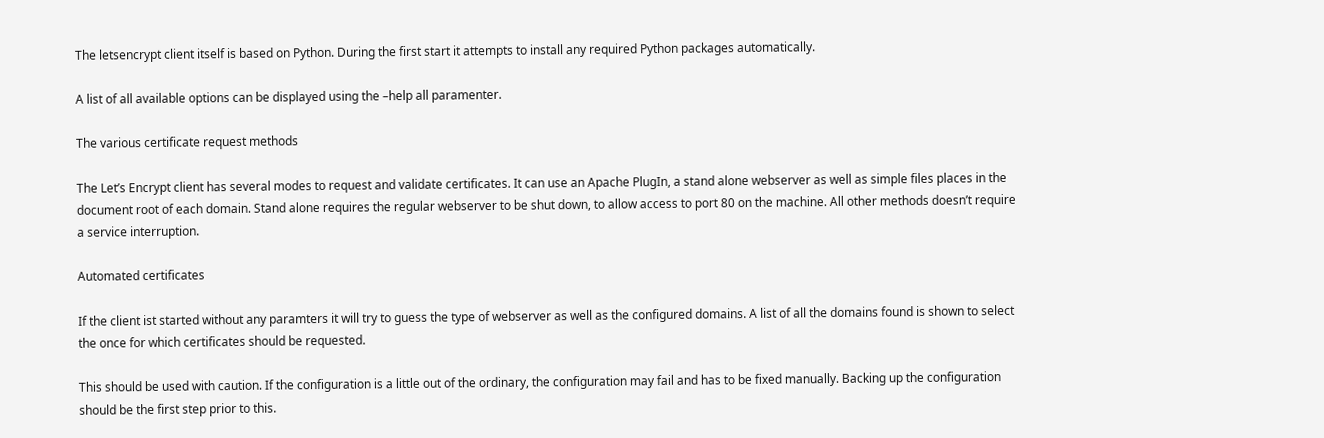The letsencrypt client itself is based on Python. During the first start it attempts to install any required Python packages automatically.

A list of all available options can be displayed using the –help all paramenter.

The various certificate request methods

The Let’s Encrypt client has several modes to request and validate certificates. It can use an Apache PlugIn, a stand alone webserver as well as simple files places in the document root of each domain. Stand alone requires the regular webserver to be shut down, to allow access to port 80 on the machine. All other methods doesn’t require a service interruption.

Automated certificates

If the client ist started without any paramters it will try to guess the type of webserver as well as the configured domains. A list of all the domains found is shown to select the once for which certificates should be requested.

This should be used with caution. If the configuration is a little out of the ordinary, the configuration may fail and has to be fixed manually. Backing up the configuration should be the first step prior to this.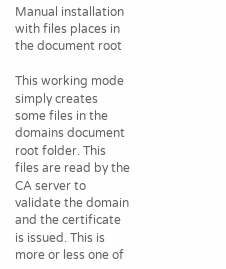Manual installation with files places in the document root

This working mode simply creates some files in the domains document root folder. This files are read by the CA server to validate the domain and the certificate is issued. This is more or less one of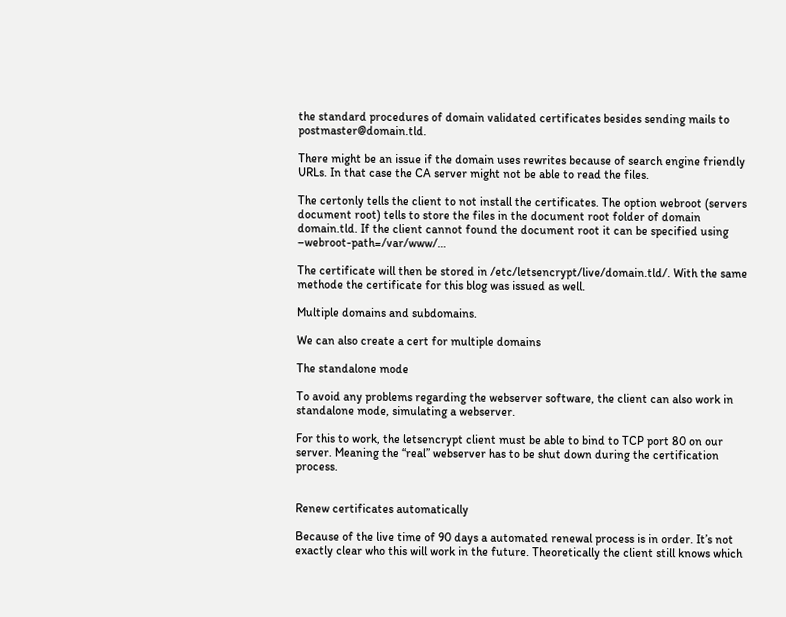the standard procedures of domain validated certificates besides sending mails to postmaster@domain.tld.

There might be an issue if the domain uses rewrites because of search engine friendly URLs. In that case the CA server might not be able to read the files.

The certonly tells the client to not install the certificates. The option webroot (servers document root) tells to store the files in the document root folder of domain domain.tld. If the client cannot found the document root it can be specified using –webroot-path=/var/www/…

The certificate will then be stored in /etc/letsencrypt/live/domain.tld/. With the same methode the certificate for this blog was issued as well.

Multiple domains and subdomains.

We can also create a cert for multiple domains

The standalone mode

To avoid any problems regarding the webserver software, the client can also work in standalone mode, simulating a webserver.

For this to work, the letsencrypt client must be able to bind to TCP port 80 on our server. Meaning the “real” webserver has to be shut down during the certification process.


Renew certificates automatically

Because of the live time of 90 days a automated renewal process is in order. It’s not exactly clear who this will work in the future. Theoretically the client still knows which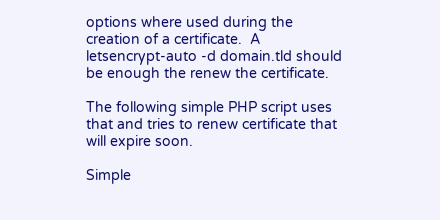options where used during the creation of a certificate.  A  letsencrypt-auto -d domain.tld should be enough the renew the certificate.

The following simple PHP script uses that and tries to renew certificate that will expire soon.

Simple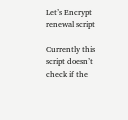Let’s Encrypt renewal script

Currently this script doesn’t check if the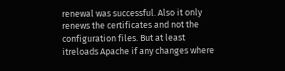renewal was successful. Also it only renews the certificates and not the configuration files. But at least itreloads Apache if any changes where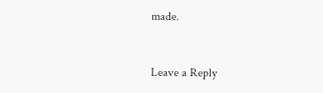made.



Leave a Reply